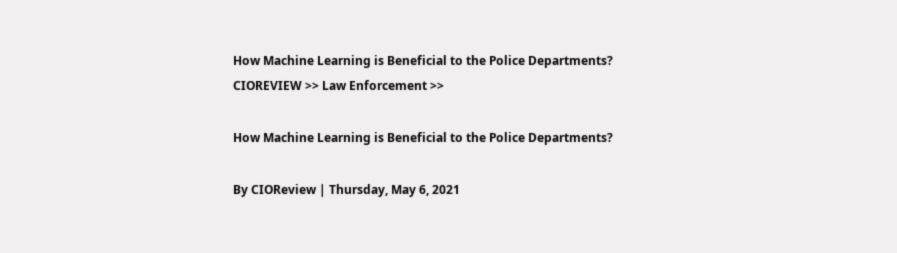How Machine Learning is Beneficial to the Police Departments?
CIOREVIEW >> Law Enforcement >>

How Machine Learning is Beneficial to the Police Departments?

By CIOReview | Thursday, May 6, 2021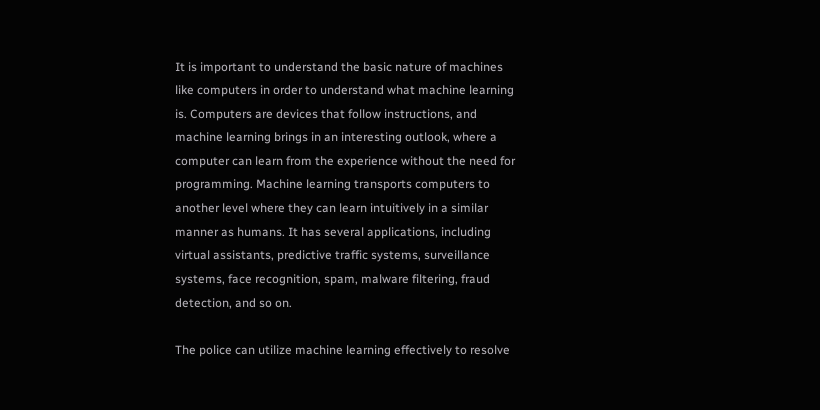It is important to understand the basic nature of machines like computers in order to understand what machine learning is. Computers are devices that follow instructions, and machine learning brings in an interesting outlook, where a computer can learn from the experience without the need for programming. Machine learning transports computers to another level where they can learn intuitively in a similar manner as humans. It has several applications, including virtual assistants, predictive traffic systems, surveillance systems, face recognition, spam, malware filtering, fraud detection, and so on.

The police can utilize machine learning effectively to resolve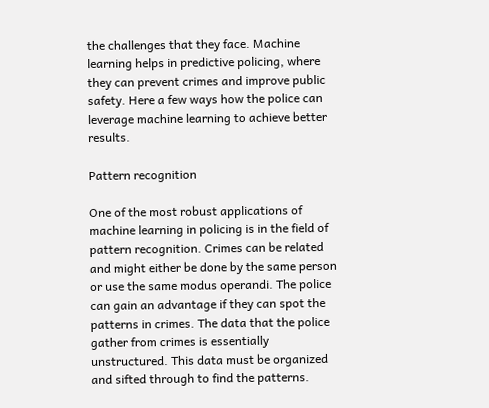the challenges that they face. Machine learning helps in predictive policing, where they can prevent crimes and improve public safety. Here a few ways how the police can leverage machine learning to achieve better results.

Pattern recognition

One of the most robust applications of machine learning in policing is in the field of pattern recognition. Crimes can be related and might either be done by the same person or use the same modus operandi. The police can gain an advantage if they can spot the patterns in crimes. The data that the police gather from crimes is essentially unstructured. This data must be organized and sifted through to find the patterns.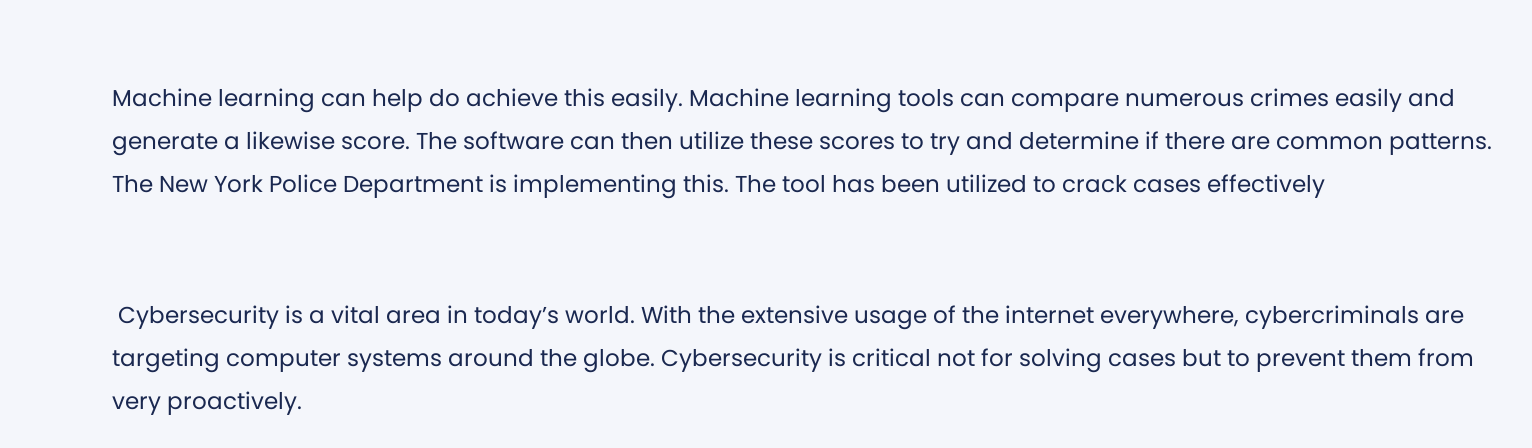Machine learning can help do achieve this easily. Machine learning tools can compare numerous crimes easily and generate a likewise score. The software can then utilize these scores to try and determine if there are common patterns. The New York Police Department is implementing this. The tool has been utilized to crack cases effectively


 Cybersecurity is a vital area in today’s world. With the extensive usage of the internet everywhere, cybercriminals are targeting computer systems around the globe. Cybersecurity is critical not for solving cases but to prevent them from very proactively.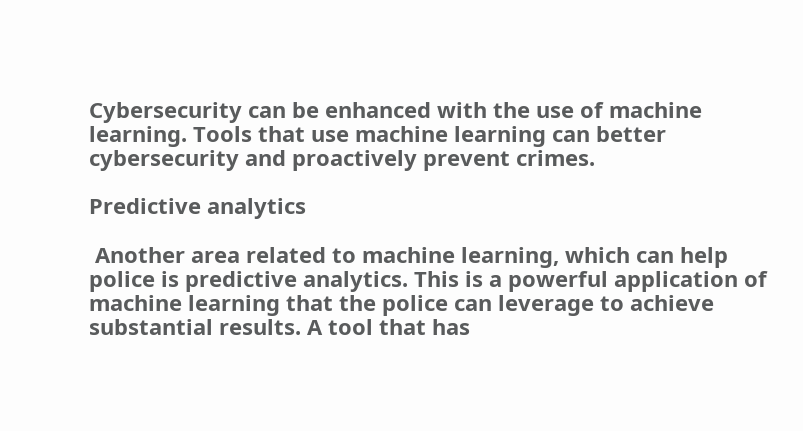Cybersecurity can be enhanced with the use of machine learning. Tools that use machine learning can better cybersecurity and proactively prevent crimes.

Predictive analytics

 Another area related to machine learning, which can help police is predictive analytics. This is a powerful application of machine learning that the police can leverage to achieve substantial results. A tool that has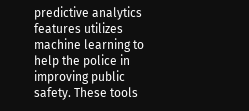predictive analytics features utilizes machine learning to help the police in improving public safety. These tools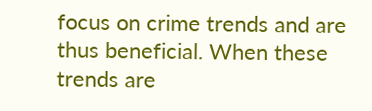focus on crime trends and are thus beneficial. When these trends are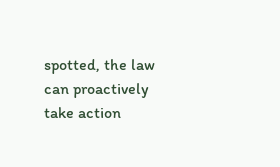spotted, the law can proactively take action